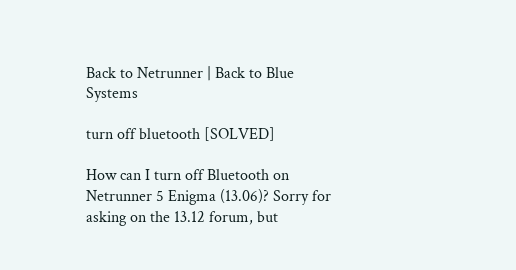Back to Netrunner | Back to Blue Systems

turn off bluetooth [SOLVED]

How can I turn off Bluetooth on Netrunner 5 Enigma (13.06)? Sorry for asking on the 13.12 forum, but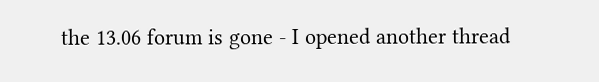the 13.06 forum is gone - I opened another thread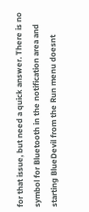for that issue, but need a quick answer. There is no symbol for Bluetooth in the notification area and starting BlueDevil from the Run menu doesnt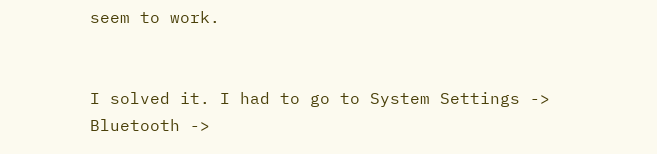seem to work.


I solved it. I had to go to System Settings -> Bluetooth ->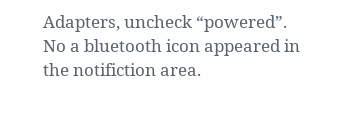Adapters, uncheck “powered”. No a bluetooth icon appeared in the notifiction area.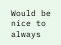Would be nice to always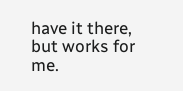have it there, but works for me.